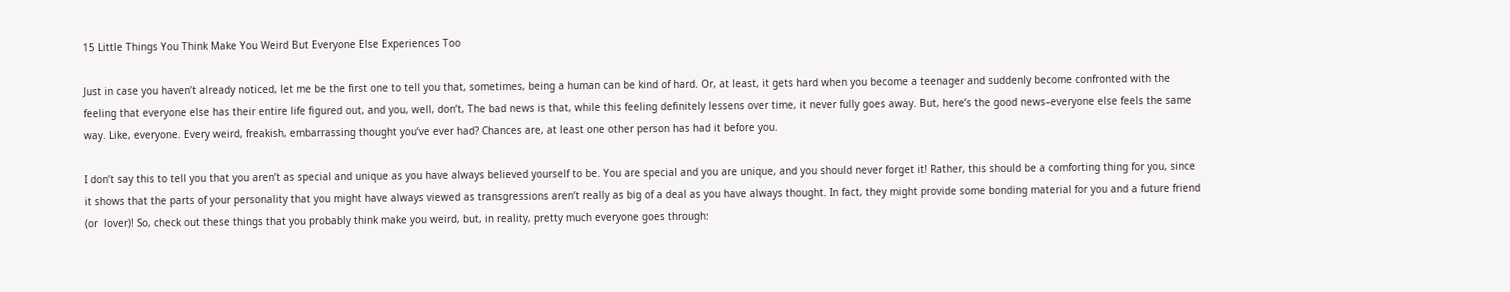15 Little Things You Think Make You Weird But Everyone Else Experiences Too

Just in case you haven’t already noticed, let me be the first one to tell you that, sometimes, being a human can be kind of hard. Or, at least, it gets hard when you become a teenager and suddenly become confronted with the feeling that everyone else has their entire life figured out, and you, well, don’t, The bad news is that, while this feeling definitely lessens over time, it never fully goes away. But, here’s the good news–everyone else feels the same way. Like, everyone. Every weird, freakish, embarrassing thought you’ve ever had? Chances are, at least one other person has had it before you.

I don’t say this to tell you that you aren’t as special and unique as you have always believed yourself to be. You are special and you are unique, and you should never forget it! Rather, this should be a comforting thing for you, since it shows that the parts of your personality that you might have always viewed as transgressions aren’t really as big of a deal as you have always thought. In fact, they might provide some bonding material for you and a future friend (or  lover)! So, check out these things that you probably think make you weird, but, in reality, pretty much everyone goes through: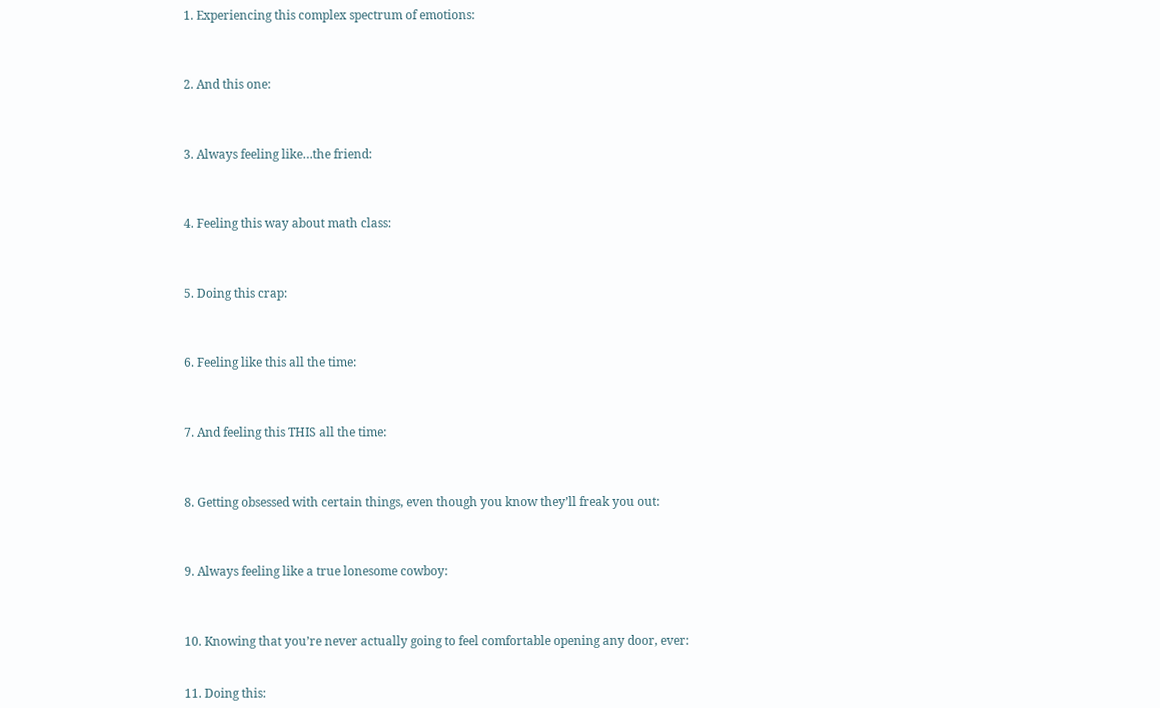1. Experiencing this complex spectrum of emotions:



2. And this one:



3. Always feeling like…the friend:



4. Feeling this way about math class:



5. Doing this crap:



6. Feeling like this all the time:



7. And feeling this THIS all the time:



8. Getting obsessed with certain things, even though you know they’ll freak you out:



9. Always feeling like a true lonesome cowboy:



10. Knowing that you’re never actually going to feel comfortable opening any door, ever:


11. Doing this: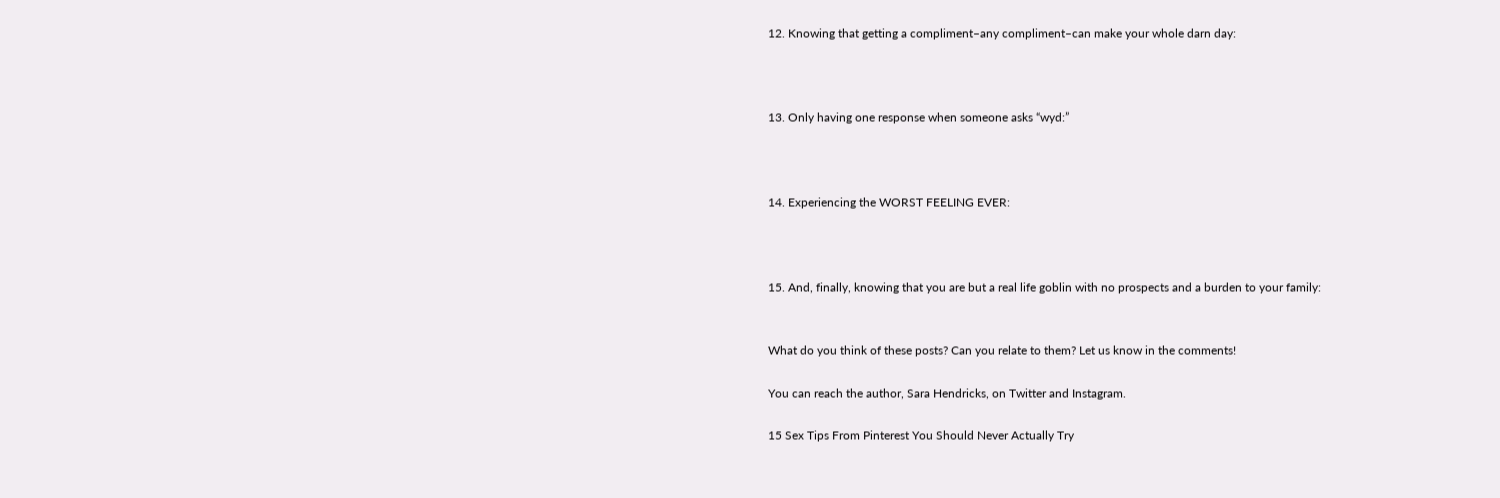12. Knowing that getting a compliment–any compliment–can make your whole darn day:



13. Only having one response when someone asks “wyd:”



14. Experiencing the WORST FEELING EVER:



15. And, finally, knowing that you are but a real life goblin with no prospects and a burden to your family:


What do you think of these posts? Can you relate to them? Let us know in the comments!

You can reach the author, Sara Hendricks, on Twitter and Instagram.

15 Sex Tips From Pinterest You Should Never Actually Try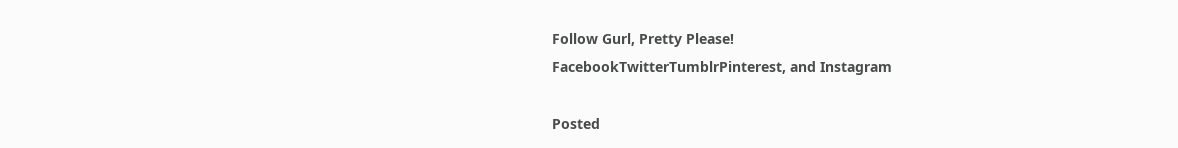Follow Gurl, Pretty Please!
FacebookTwitterTumblrPinterest, and Instagram

Posted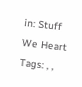in: Stuff We Heart
Tags: , ,